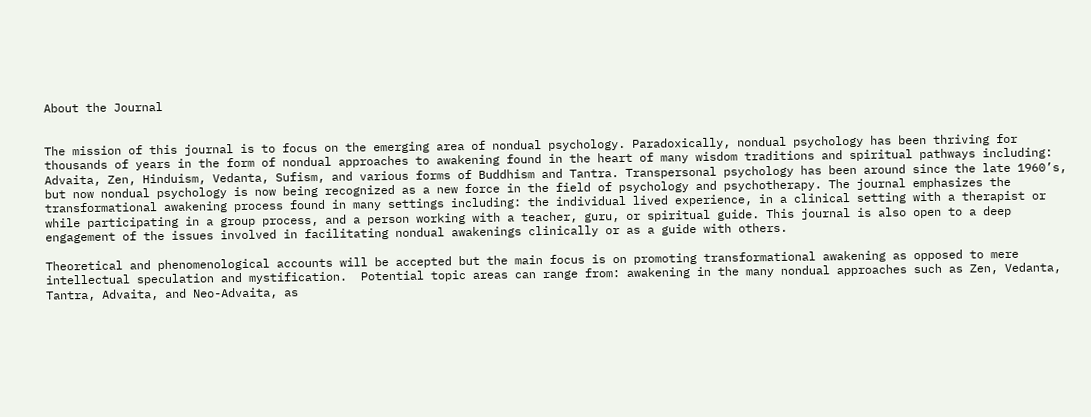About the Journal


The mission of this journal is to focus on the emerging area of nondual psychology. Paradoxically, nondual psychology has been thriving for thousands of years in the form of nondual approaches to awakening found in the heart of many wisdom traditions and spiritual pathways including: Advaita, Zen, Hinduism, Vedanta, Sufism, and various forms of Buddhism and Tantra. Transpersonal psychology has been around since the late 1960’s, but now nondual psychology is now being recognized as a new force in the field of psychology and psychotherapy. The journal emphasizes the transformational awakening process found in many settings including: the individual lived experience, in a clinical setting with a therapist or while participating in a group process, and a person working with a teacher, guru, or spiritual guide. This journal is also open to a deep engagement of the issues involved in facilitating nondual awakenings clinically or as a guide with others.

Theoretical and phenomenological accounts will be accepted but the main focus is on promoting transformational awakening as opposed to mere intellectual speculation and mystification.  Potential topic areas can range from: awakening in the many nondual approaches such as Zen, Vedanta, Tantra, Advaita, and Neo-Advaita, as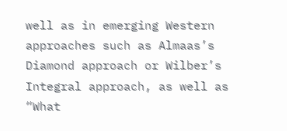well as in emerging Western approaches such as Almaas’s Diamond approach or Wilber’s Integral approach, as well as “What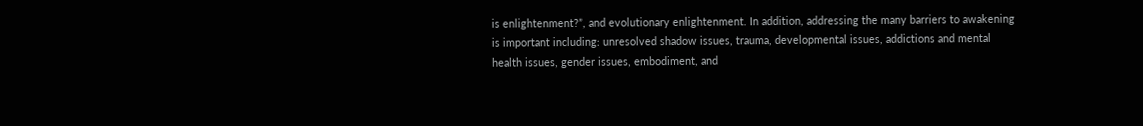is enlightenment?”, and evolutionary enlightenment. In addition, addressing the many barriers to awakening is important including: unresolved shadow issues, trauma, developmental issues, addictions and mental health issues, gender issues, embodiment, and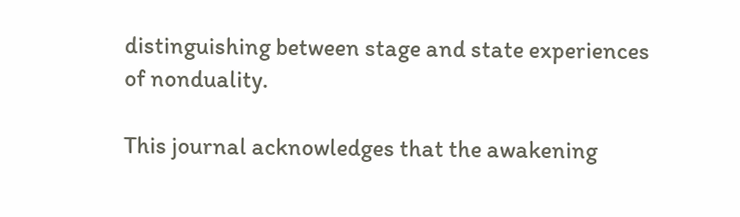distinguishing between stage and state experiences of nonduality.

This journal acknowledges that the awakening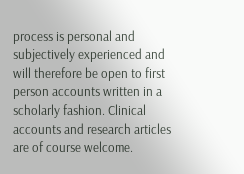process is personal and subjectively experienced and will therefore be open to first person accounts written in a scholarly fashion. Clinical accounts and research articles are of course welcome.